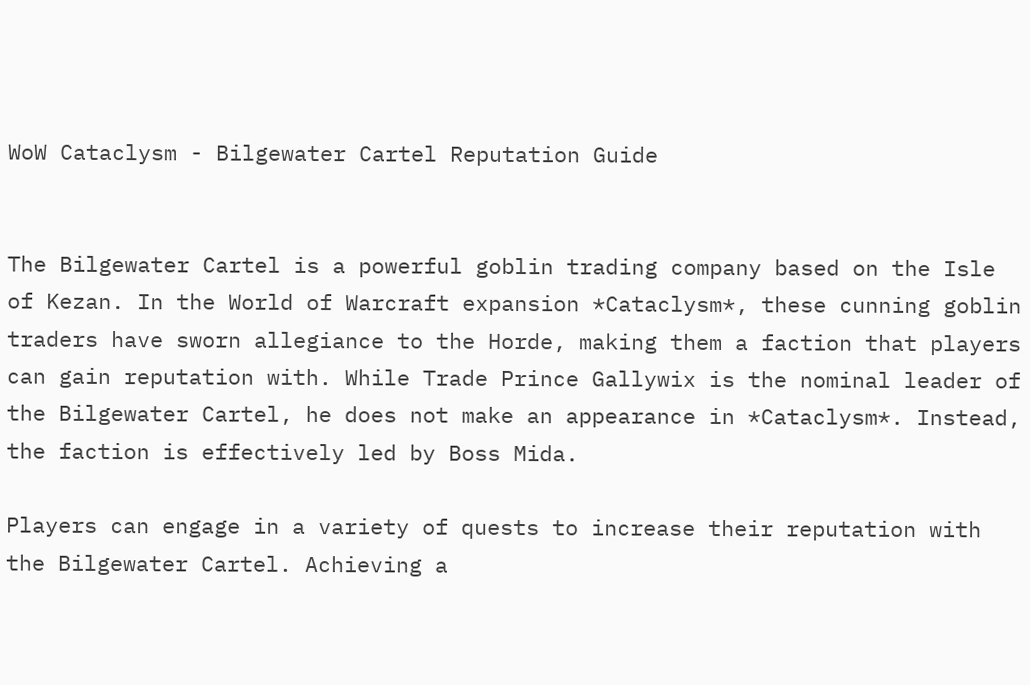WoW Cataclysm - Bilgewater Cartel Reputation Guide


The Bilgewater Cartel is a powerful goblin trading company based on the Isle of Kezan. In the World of Warcraft expansion *Cataclysm*, these cunning goblin traders have sworn allegiance to the Horde, making them a faction that players can gain reputation with. While Trade Prince Gallywix is the nominal leader of the Bilgewater Cartel, he does not make an appearance in *Cataclysm*. Instead, the faction is effectively led by Boss Mida.

Players can engage in a variety of quests to increase their reputation with the Bilgewater Cartel. Achieving a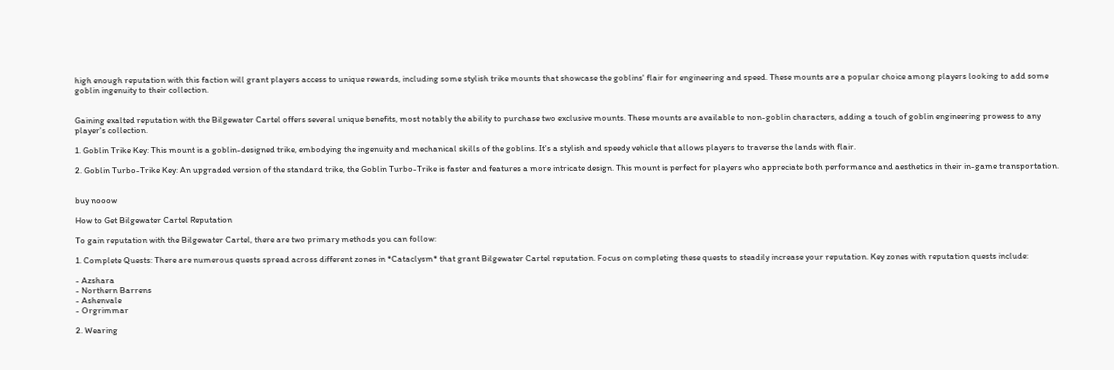high enough reputation with this faction will grant players access to unique rewards, including some stylish trike mounts that showcase the goblins' flair for engineering and speed. These mounts are a popular choice among players looking to add some goblin ingenuity to their collection.


Gaining exalted reputation with the Bilgewater Cartel offers several unique benefits, most notably the ability to purchase two exclusive mounts. These mounts are available to non-goblin characters, adding a touch of goblin engineering prowess to any player's collection.

1. Goblin Trike Key: This mount is a goblin-designed trike, embodying the ingenuity and mechanical skills of the goblins. It's a stylish and speedy vehicle that allows players to traverse the lands with flair.

2. Goblin Turbo-Trike Key: An upgraded version of the standard trike, the Goblin Turbo-Trike is faster and features a more intricate design. This mount is perfect for players who appreciate both performance and aesthetics in their in-game transportation.


buy nooow

How to Get Bilgewater Cartel Reputation

To gain reputation with the Bilgewater Cartel, there are two primary methods you can follow:

1. Complete Quests: There are numerous quests spread across different zones in *Cataclysm* that grant Bilgewater Cartel reputation. Focus on completing these quests to steadily increase your reputation. Key zones with reputation quests include:

- Azshara
- Northern Barrens
- Ashenvale
- Orgrimmar

2. Wearing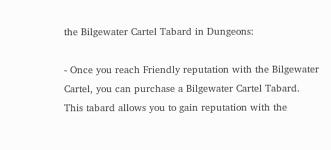the Bilgewater Cartel Tabard in Dungeons:

- Once you reach Friendly reputation with the Bilgewater Cartel, you can purchase a Bilgewater Cartel Tabard. This tabard allows you to gain reputation with the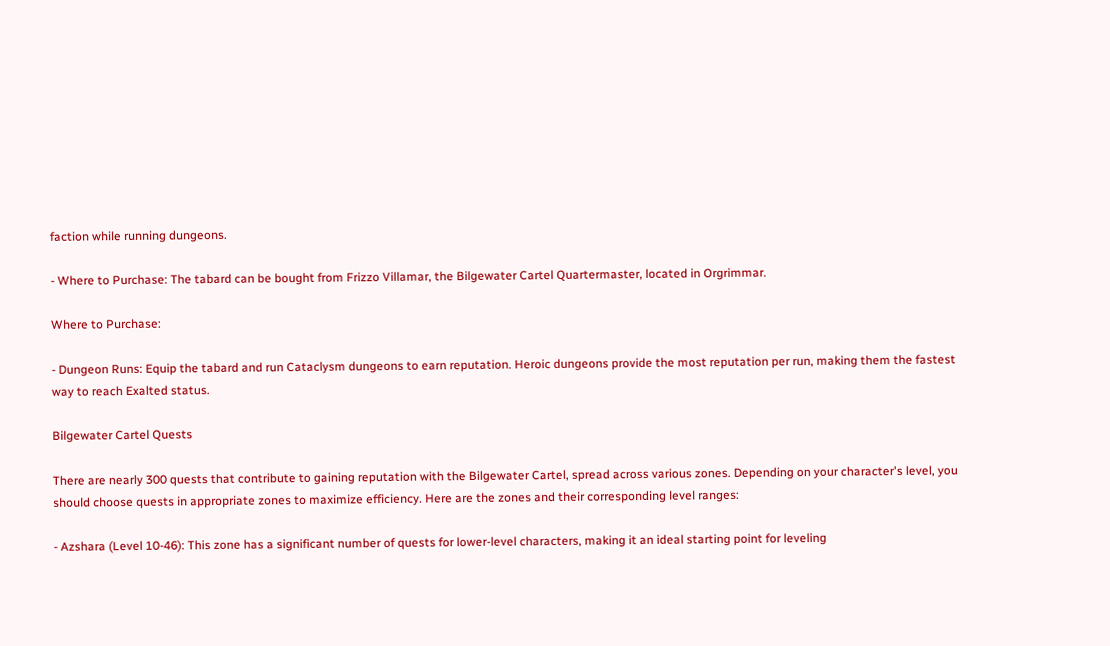faction while running dungeons.

- Where to Purchase: The tabard can be bought from Frizzo Villamar, the Bilgewater Cartel Quartermaster, located in Orgrimmar.

Where to Purchase:

- Dungeon Runs: Equip the tabard and run Cataclysm dungeons to earn reputation. Heroic dungeons provide the most reputation per run, making them the fastest way to reach Exalted status.

Bilgewater Cartel Quests

There are nearly 300 quests that contribute to gaining reputation with the Bilgewater Cartel, spread across various zones. Depending on your character's level, you should choose quests in appropriate zones to maximize efficiency. Here are the zones and their corresponding level ranges:

- Azshara (Level 10-46): This zone has a significant number of quests for lower-level characters, making it an ideal starting point for leveling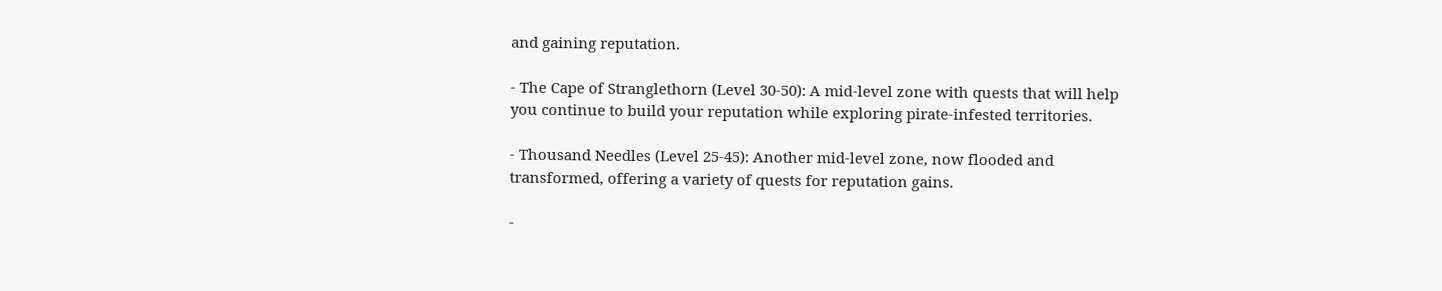and gaining reputation.

- The Cape of Stranglethorn (Level 30-50): A mid-level zone with quests that will help you continue to build your reputation while exploring pirate-infested territories.

- Thousand Needles (Level 25-45): Another mid-level zone, now flooded and transformed, offering a variety of quests for reputation gains.

-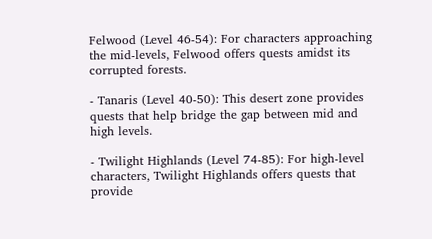Felwood (Level 46-54): For characters approaching the mid-levels, Felwood offers quests amidst its corrupted forests.

- Tanaris (Level 40-50): This desert zone provides quests that help bridge the gap between mid and high levels.

- Twilight Highlands (Level 74-85): For high-level characters, Twilight Highlands offers quests that provide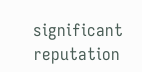significant reputation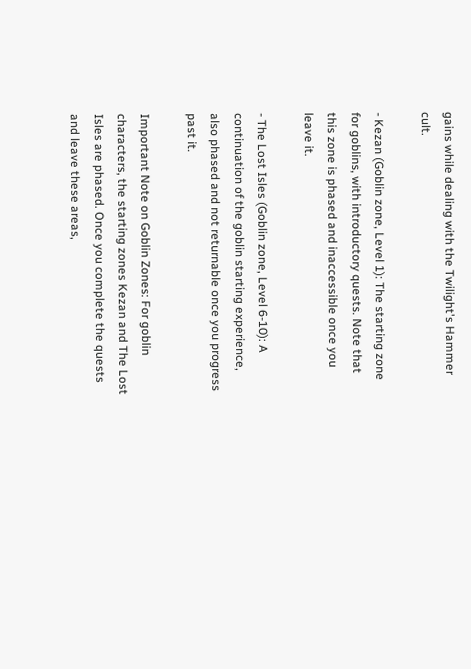gains while dealing with the Twilight's Hammer cult.

- Kezan (Goblin zone, Level 1): The starting zone for goblins, with introductory quests. Note that this zone is phased and inaccessible once you leave it.

- The Lost Isles (Goblin zone, Level 6-10): A continuation of the goblin starting experience, also phased and not returnable once you progress past it.

Important Note on Goblin Zones: For goblin characters, the starting zones Kezan and The Lost Isles are phased. Once you complete the quests and leave these areas,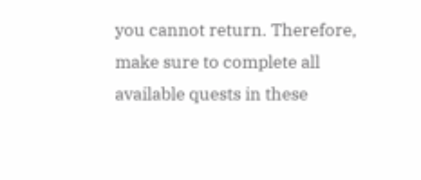you cannot return. Therefore, make sure to complete all available quests in these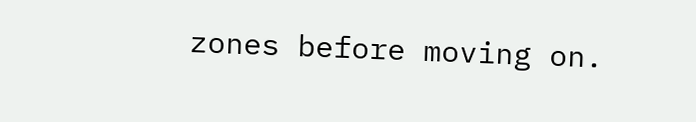zones before moving on.